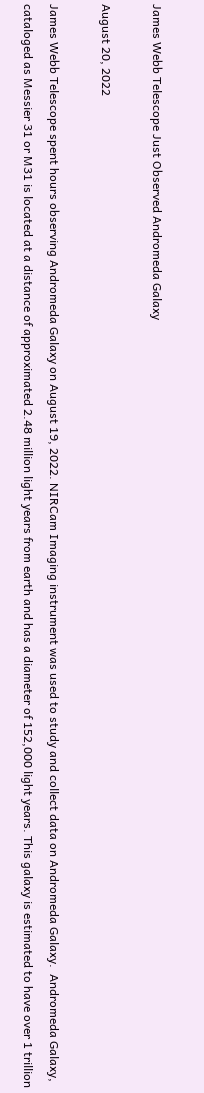James Webb Telescope Just Observed Andromeda Galaxy

August 20, 2022

James Webb Telescope spent hours observing Andromeda Galaxy on August 19, 2022. NIRCam Imaging instrument was used to study and collect data on Andromeda Galaxy.  Andromeda Galaxy, cataloged as Messier 31 or M31 is located at a distance of approximated 2.48 million light years from earth and has a diameter of 152,000 light years. This galaxy is estimated to have over 1 trillion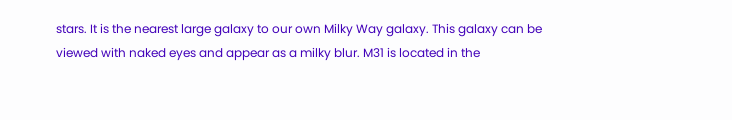stars. It is the nearest large galaxy to our own Milky Way galaxy. This galaxy can be viewed with naked eyes and appear as a milky blur. M31 is located in the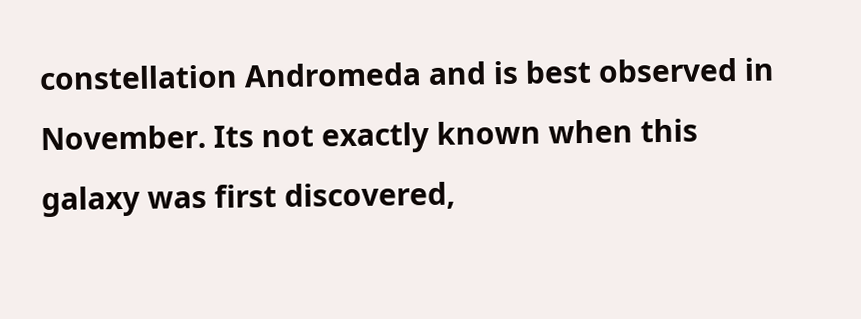constellation Andromeda and is best observed in November. Its not exactly known when this galaxy was first discovered,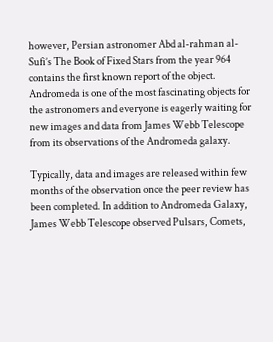however, Persian astronomer Abd al-rahman al-Sufi’s The Book of Fixed Stars from the year 964 contains the first known report of the object. Andromeda is one of the most fascinating objects for the astronomers and everyone is eagerly waiting for new images and data from James Webb Telescope from its observations of the Andromeda galaxy.

Typically, data and images are released within few months of the observation once the peer review has been completed. In addition to Andromeda Galaxy, James Webb Telescope observed Pulsars, Comets,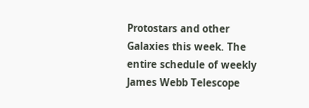Protostars and other Galaxies this week. The entire schedule of weekly James Webb Telescope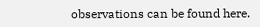observations can be found here.